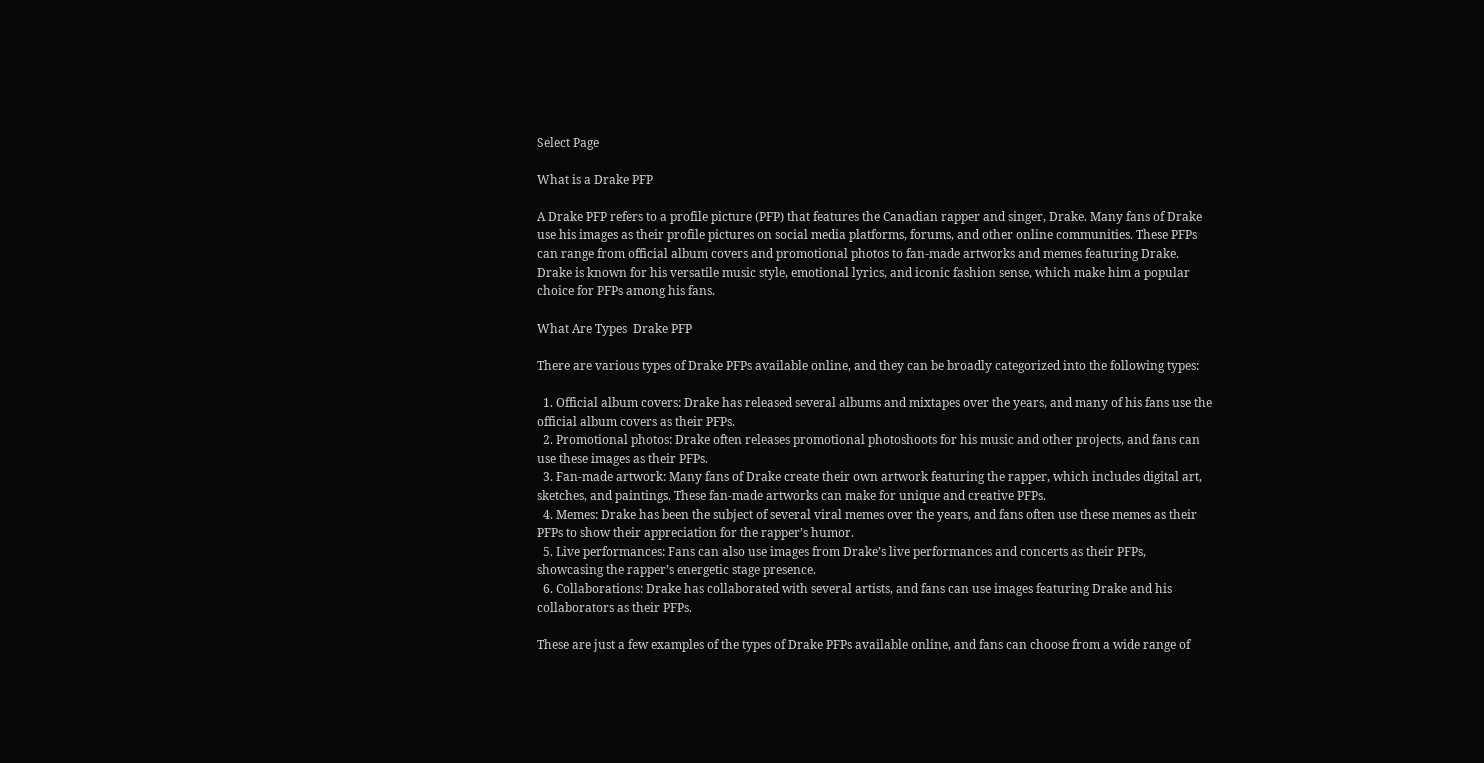Select Page

What is a Drake PFP

A Drake PFP refers to a profile picture (PFP) that features the Canadian rapper and singer, Drake. Many fans of Drake use his images as their profile pictures on social media platforms, forums, and other online communities. These PFPs can range from official album covers and promotional photos to fan-made artworks and memes featuring Drake. Drake is known for his versatile music style, emotional lyrics, and iconic fashion sense, which make him a popular choice for PFPs among his fans.

What Are Types  Drake PFP

There are various types of Drake PFPs available online, and they can be broadly categorized into the following types:

  1. Official album covers: Drake has released several albums and mixtapes over the years, and many of his fans use the official album covers as their PFPs.
  2. Promotional photos: Drake often releases promotional photoshoots for his music and other projects, and fans can use these images as their PFPs.
  3. Fan-made artwork: Many fans of Drake create their own artwork featuring the rapper, which includes digital art, sketches, and paintings. These fan-made artworks can make for unique and creative PFPs.
  4. Memes: Drake has been the subject of several viral memes over the years, and fans often use these memes as their PFPs to show their appreciation for the rapper’s humor.
  5. Live performances: Fans can also use images from Drake’s live performances and concerts as their PFPs, showcasing the rapper’s energetic stage presence.
  6. Collaborations: Drake has collaborated with several artists, and fans can use images featuring Drake and his collaborators as their PFPs.

These are just a few examples of the types of Drake PFPs available online, and fans can choose from a wide range of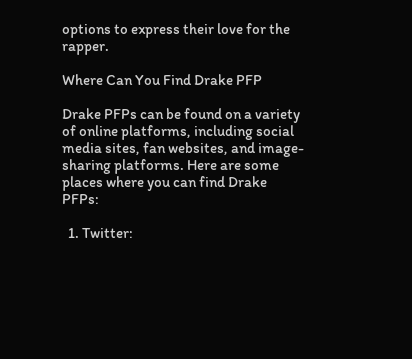options to express their love for the rapper.

Where Can You Find Drake PFP

Drake PFPs can be found on a variety of online platforms, including social media sites, fan websites, and image-sharing platforms. Here are some places where you can find Drake PFPs:

  1. Twitter: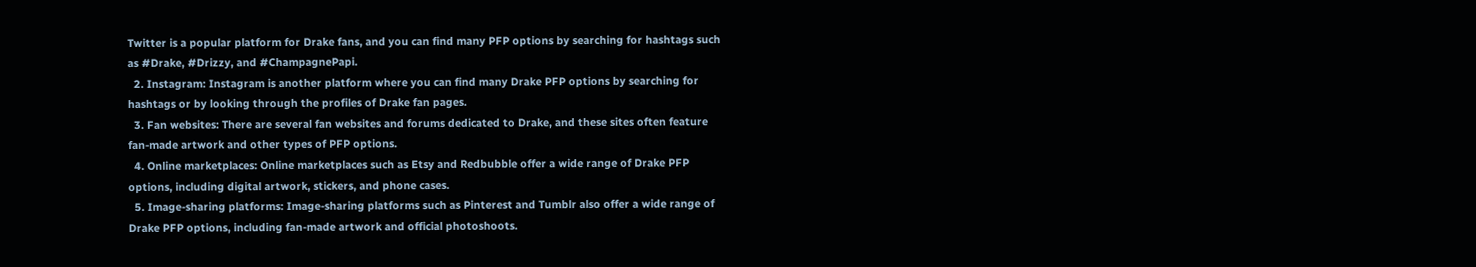Twitter is a popular platform for Drake fans, and you can find many PFP options by searching for hashtags such as #Drake, #Drizzy, and #ChampagnePapi.
  2. Instagram: Instagram is another platform where you can find many Drake PFP options by searching for hashtags or by looking through the profiles of Drake fan pages.
  3. Fan websites: There are several fan websites and forums dedicated to Drake, and these sites often feature fan-made artwork and other types of PFP options.
  4. Online marketplaces: Online marketplaces such as Etsy and Redbubble offer a wide range of Drake PFP options, including digital artwork, stickers, and phone cases.
  5. Image-sharing platforms: Image-sharing platforms such as Pinterest and Tumblr also offer a wide range of Drake PFP options, including fan-made artwork and official photoshoots.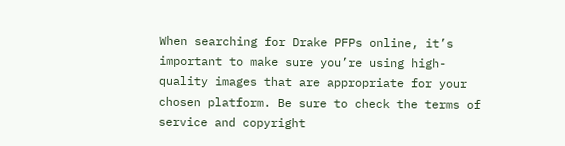When searching for Drake PFPs online, it’s important to make sure you’re using high-quality images that are appropriate for your chosen platform. Be sure to check the terms of service and copyright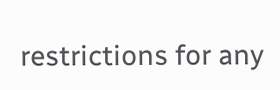restrictions for any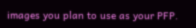images you plan to use as your PFP.